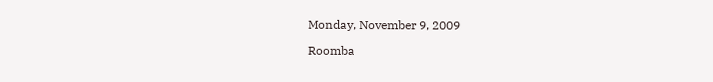Monday, November 9, 2009

Roomba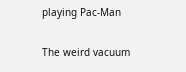playing Pac-Man

The weird vacuum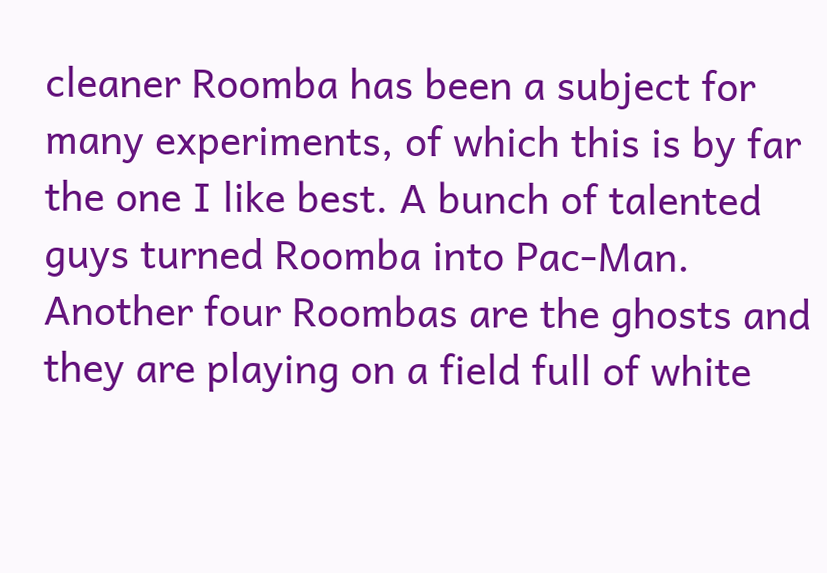cleaner Roomba has been a subject for many experiments, of which this is by far the one I like best. A bunch of talented guys turned Roomba into Pac-Man. Another four Roombas are the ghosts and they are playing on a field full of white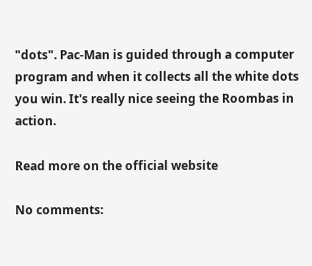"dots". Pac-Man is guided through a computer program and when it collects all the white dots you win. It's really nice seeing the Roombas in action.

Read more on the official website

No comments: